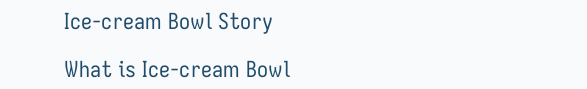Ice-cream Bowl Story

What is Ice-cream Bowl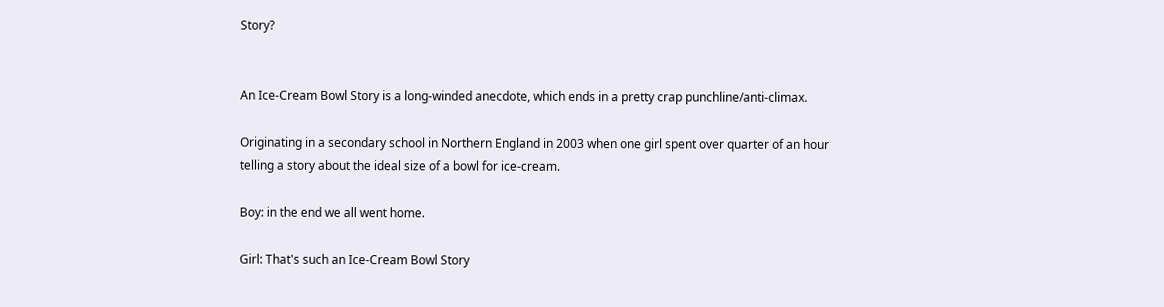Story?


An Ice-Cream Bowl Story is a long-winded anecdote, which ends in a pretty crap punchline/anti-climax.

Originating in a secondary school in Northern England in 2003 when one girl spent over quarter of an hour telling a story about the ideal size of a bowl for ice-cream.

Boy: in the end we all went home.

Girl: That's such an Ice-Cream Bowl Story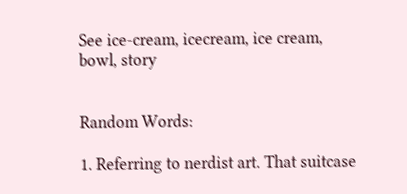See ice-cream, icecream, ice cream, bowl, story


Random Words:

1. Referring to nerdist art. That suitcase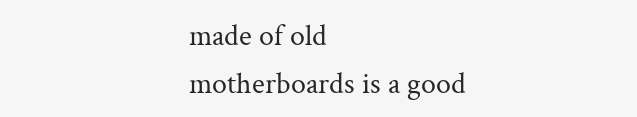made of old motherboards is a good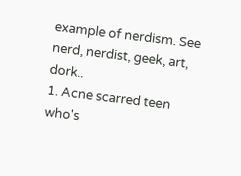example of nerdism. See nerd, nerdist, geek, art, dork..
1. Acne scarred teen who's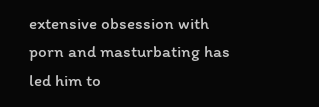extensive obsession with porn and masturbating has led him to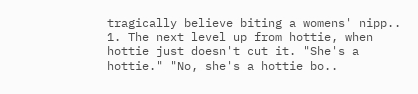tragically believe biting a womens' nipp..
1. The next level up from hottie, when hottie just doesn't cut it. "She's a hottie." "No, she's a hottie bo..